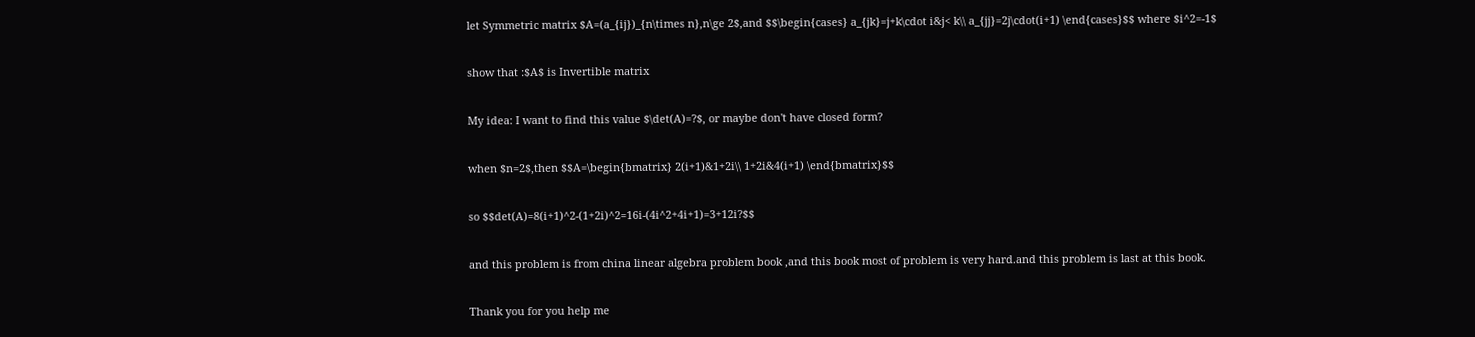let Symmetric matrix $A=(a_{ij})_{n\times n},n\ge 2$,and $$\begin{cases} a_{jk}=j+k\cdot i&j< k\\ a_{jj}=2j\cdot(i+1) \end{cases}$$ where $i^2=-1$

show that :$A$ is Invertible matrix

My idea: I want to find this value $\det(A)=?$, or maybe don't have closed form?

when $n=2$,then $$A=\begin{bmatrix} 2(i+1)&1+2i\\ 1+2i&4(i+1) \end{bmatrix}$$

so $$det(A)=8(i+1)^2-(1+2i)^2=16i-(4i^2+4i+1)=3+12i?$$

and this problem is from china linear algebra problem book ,and this book most of problem is very hard.and this problem is last at this book.

Thank you for you help me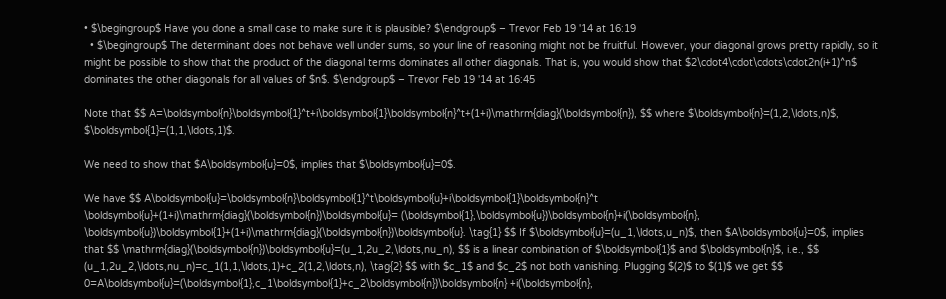• $\begingroup$ Have you done a small case to make sure it is plausible? $\endgroup$ – Trevor Feb 19 '14 at 16:19
  • $\begingroup$ The determinant does not behave well under sums, so your line of reasoning might not be fruitful. However, your diagonal grows pretty rapidly, so it might be possible to show that the product of the diagonal terms dominates all other diagonals. That is, you would show that $2\cdot4\cdot\cdots\cdot2n(i+1)^n$ dominates the other diagonals for all values of $n$. $\endgroup$ – Trevor Feb 19 '14 at 16:45

Note that $$ A=\boldsymbol{n}\boldsymbol{1}^t+i\boldsymbol{1}\boldsymbol{n}^t+(1+i)\mathrm{diag}(\boldsymbol{n}), $$ where $\boldsymbol{n}=(1,2,\ldots,n)$, $\boldsymbol{1}=(1,1,\ldots,1)$.

We need to show that $A\boldsymbol{u}=0$, implies that $\boldsymbol{u}=0$.

We have $$ A\boldsymbol{u}=\boldsymbol{n}\boldsymbol{1}^t\boldsymbol{u}+i\boldsymbol{1}\boldsymbol{n}^t \boldsymbol{u}+(1+i)\mathrm{diag}(\boldsymbol{n})\boldsymbol{u}= (\boldsymbol{1},\boldsymbol{u})\boldsymbol{n}+i(\boldsymbol{n}, \boldsymbol{u})\boldsymbol{1}+(1+i)\mathrm{diag}(\boldsymbol{n})\boldsymbol{u}. \tag{1} $$ If $\boldsymbol{u}=(u_1,\ldots,u_n)$, then $A\boldsymbol{u}=0$, implies that $$ \mathrm{diag}(\boldsymbol{n})\boldsymbol{u}=(u_1,2u_2,\ldots,nu_n), $$ is a linear combination of $\boldsymbol{1}$ and $\boldsymbol{n}$, i.e., $$ (u_1,2u_2,\ldots,nu_n)=c_1(1,1,\ldots,1)+c_2(1,2,\ldots,n), \tag{2} $$ with $c_1$ and $c_2$ not both vanishing. Plugging $(2)$ to $(1)$ we get $$ 0=A\boldsymbol{u}=(\boldsymbol{1},c_1\boldsymbol{1}+c_2\boldsymbol{n})\boldsymbol{n} +i(\boldsymbol{n},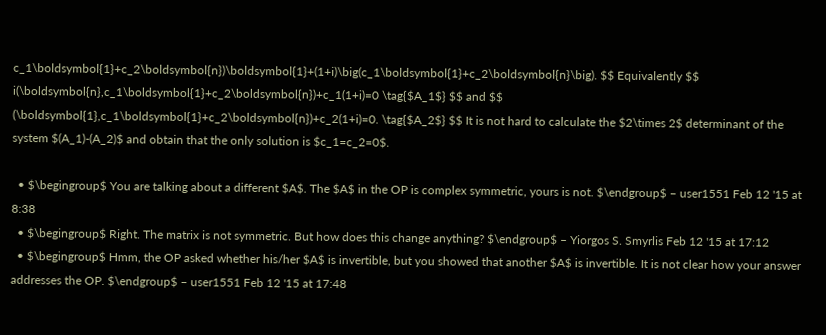c_1\boldsymbol{1}+c_2\boldsymbol{n})\boldsymbol{1}+(1+i)\big(c_1\boldsymbol{1}+c_2\boldsymbol{n}\big). $$ Equivalently $$ i(\boldsymbol{n},c_1\boldsymbol{1}+c_2\boldsymbol{n})+c_1(1+i)=0 \tag{$A_1$} $$ and $$ (\boldsymbol{1},c_1\boldsymbol{1}+c_2\boldsymbol{n})+c_2(1+i)=0. \tag{$A_2$} $$ It is not hard to calculate the $2\times 2$ determinant of the system $(A_1)-(A_2)$ and obtain that the only solution is $c_1=c_2=0$.

  • $\begingroup$ You are talking about a different $A$. The $A$ in the OP is complex symmetric, yours is not. $\endgroup$ – user1551 Feb 12 '15 at 8:38
  • $\begingroup$ Right. The matrix is not symmetric. But how does this change anything? $\endgroup$ – Yiorgos S. Smyrlis Feb 12 '15 at 17:12
  • $\begingroup$ Hmm, the OP asked whether his/her $A$ is invertible, but you showed that another $A$ is invertible. It is not clear how your answer addresses the OP. $\endgroup$ – user1551 Feb 12 '15 at 17:48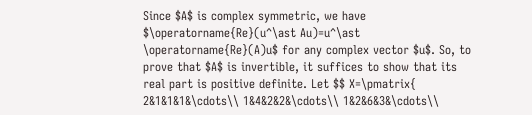Since $A$ is complex symmetric, we have $\operatorname{Re}(u^\ast Au)=u^\ast \operatorname{Re}(A)u$ for any complex vector $u$. So, to prove that $A$ is invertible, it suffices to show that its real part is positive definite. Let $$ X=\pmatrix{ 2&1&1&1&\cdots\\ 1&4&2&2&\cdots\\ 1&2&6&3&\cdots\\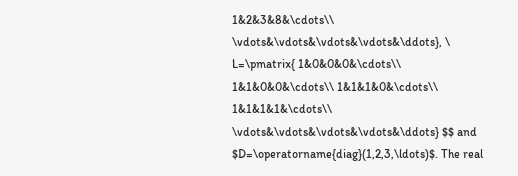1&2&3&8&\cdots\\ \vdots&\vdots&\vdots&\vdots&\ddots}, \ L=\pmatrix{ 1&0&0&0&\cdots\\ 1&1&0&0&\cdots\\ 1&1&1&0&\cdots\\ 1&1&1&1&\cdots\\ \vdots&\vdots&\vdots&\vdots&\ddots} $$ and $D=\operatorname{diag}(1,2,3,\ldots)$. The real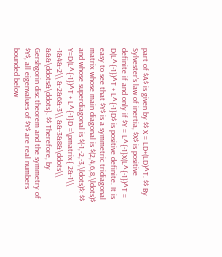part of $A$ is given by $$ X = LD+(LD)^T. $$ By Sylvester's law of inertia, $X$ is positive definite if and only if $Y = L^{-1}X(L^{-1})^T = D(L^{-1})^T + L^{-1}D$ is positive definite. It is easy to see that $Y$ is a symmetric tridiagonal matrix whose main diagonal is $(2,4,6,8,\ldots)$ and whose superdiagonal is $(-1,-2,-3,\ldots)$: $$ Y=D(L^{-1})^T + L^{-1}D =\pmatrix{ 2&-1\\ -1&4&-2\\ &-2&6&-3\\ &&-3&8&\ddots\\ &&&\ddots&\ddots}. $$ Therefore, by Gershgorin disc theorem and the symmetry of $Y$, all eigenvalues of $Y$ are real numbers bounded below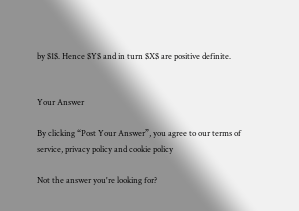by $1$. Hence $Y$ and in turn $X$ are positive definite.


Your Answer

By clicking “Post Your Answer”, you agree to our terms of service, privacy policy and cookie policy

Not the answer you're looking for?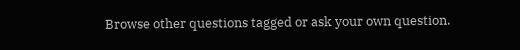Browse other questions tagged or ask your own question.